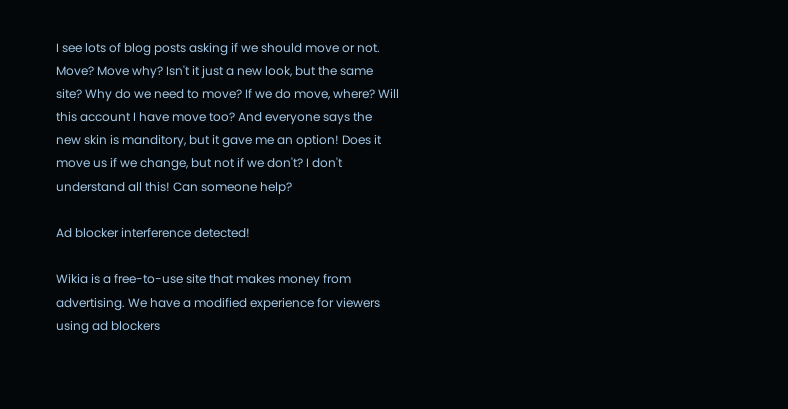I see lots of blog posts asking if we should move or not. Move? Move why? Isn't it just a new look, but the same site? Why do we need to move? If we do move, where? Will this account I have move too? And everyone says the new skin is manditory, but it gave me an option! Does it move us if we change, but not if we don't? I don't understand all this! Can someone help?

Ad blocker interference detected!

Wikia is a free-to-use site that makes money from advertising. We have a modified experience for viewers using ad blockers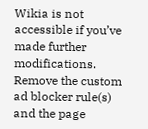Wikia is not accessible if you’ve made further modifications. Remove the custom ad blocker rule(s) and the page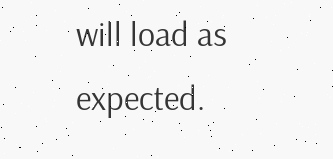will load as expected.